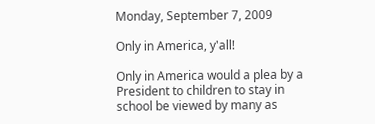Monday, September 7, 2009

Only in America, y'all!

Only in America would a plea by a President to children to stay in school be viewed by many as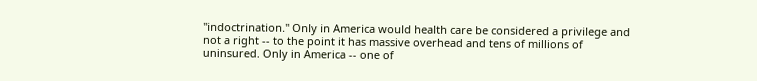"indoctrination." Only in America would health care be considered a privilege and not a right -- to the point it has massive overhead and tens of millions of uninsured. Only in America -- one of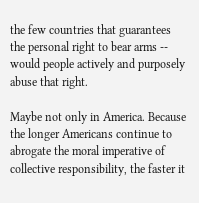the few countries that guarantees the personal right to bear arms -- would people actively and purposely abuse that right.

Maybe not only in America. Because the longer Americans continue to abrogate the moral imperative of collective responsibility, the faster it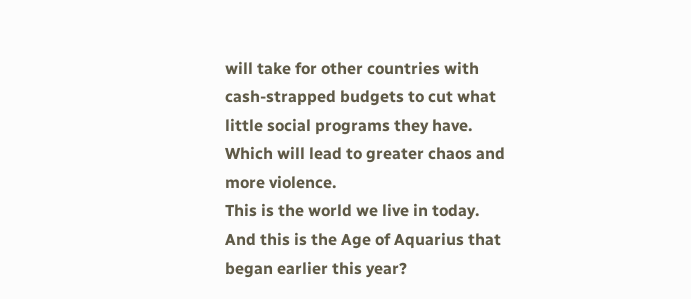will take for other countries with cash-strapped budgets to cut what little social programs they have. Which will lead to greater chaos and more violence.
This is the world we live in today. And this is the Age of Aquarius that began earlier this year?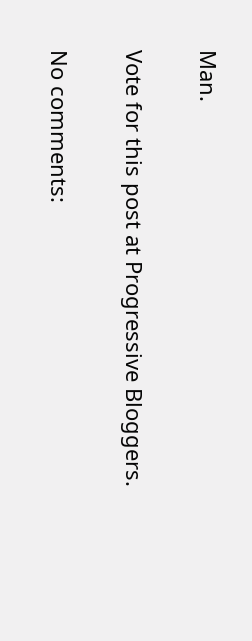Man.

Vote for this post at Progressive Bloggers.

No comments: